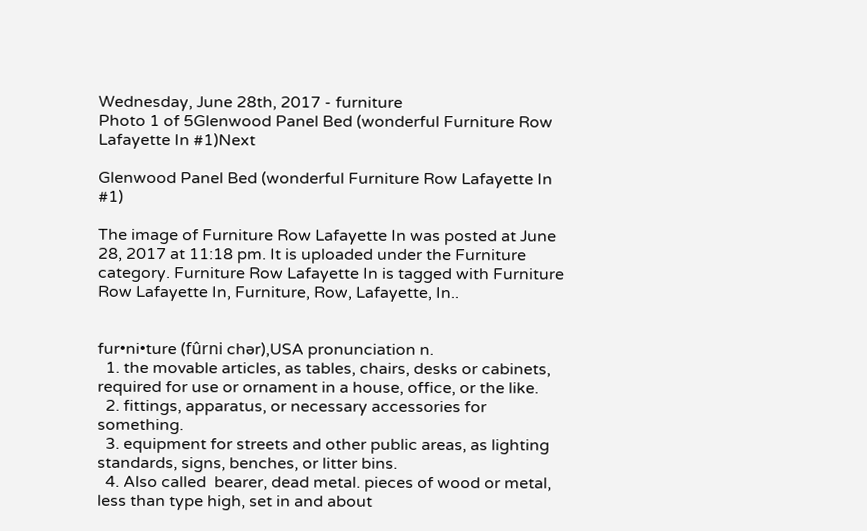Wednesday, June 28th, 2017 - furniture
Photo 1 of 5Glenwood Panel Bed (wonderful Furniture Row Lafayette In #1)Next

Glenwood Panel Bed (wonderful Furniture Row Lafayette In #1)

The image of Furniture Row Lafayette In was posted at June 28, 2017 at 11:18 pm. It is uploaded under the Furniture category. Furniture Row Lafayette In is tagged with Furniture Row Lafayette In, Furniture, Row, Lafayette, In..


fur•ni•ture (fûrni chər),USA pronunciation n.
  1. the movable articles, as tables, chairs, desks or cabinets, required for use or ornament in a house, office, or the like.
  2. fittings, apparatus, or necessary accessories for something.
  3. equipment for streets and other public areas, as lighting standards, signs, benches, or litter bins.
  4. Also called  bearer, dead metal. pieces of wood or metal, less than type high, set in and about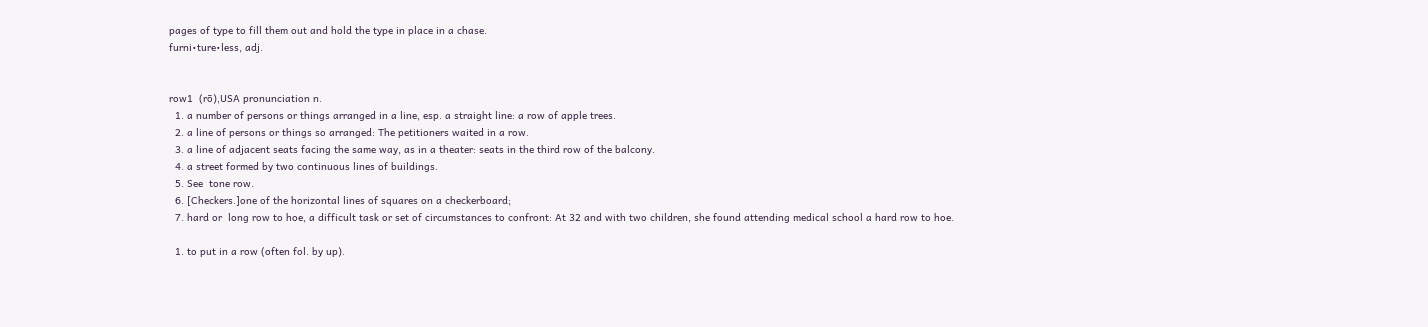pages of type to fill them out and hold the type in place in a chase.
furni•ture•less, adj.


row1  (rō),USA pronunciation n.
  1. a number of persons or things arranged in a line, esp. a straight line: a row of apple trees.
  2. a line of persons or things so arranged: The petitioners waited in a row.
  3. a line of adjacent seats facing the same way, as in a theater: seats in the third row of the balcony.
  4. a street formed by two continuous lines of buildings.
  5. See  tone row.
  6. [Checkers.]one of the horizontal lines of squares on a checkerboard;
  7. hard or  long row to hoe, a difficult task or set of circumstances to confront: At 32 and with two children, she found attending medical school a hard row to hoe.

  1. to put in a row (often fol. by up).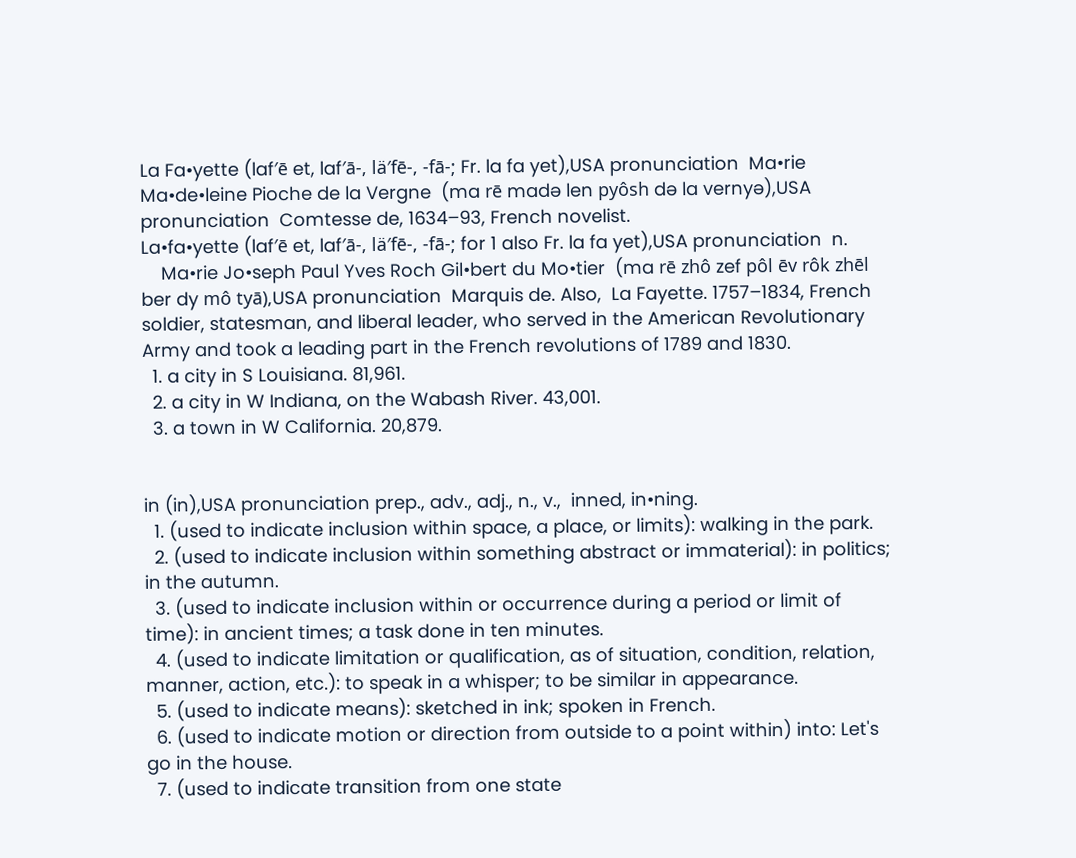La Fa•yette (laf′ē et, laf′ā-, lä′fē-, -fā-; Fr. la fa yet),USA pronunciation  Ma•rie Ma•de•leine Pioche de la Vergne  (ma rē madə len pyôsh də la vernyə),USA pronunciation  Comtesse de, 1634–93, French novelist.
La•fa•yette (laf′ē et, laf′ā-, lä′fē-, -fā-; for 1 also Fr. la fa yet),USA pronunciation  n.
    Ma•rie Jo•seph Paul Yves Roch Gil•bert du Mo•tier  (ma rē zhô zef pôl ēv rôk zhēl ber dy mô tyā),USA pronunciation  Marquis de. Also,  La Fayette. 1757–1834, French soldier, statesman, and liberal leader, who served in the American Revolutionary Army and took a leading part in the French revolutions of 1789 and 1830.
  1. a city in S Louisiana. 81,961.
  2. a city in W Indiana, on the Wabash River. 43,001.
  3. a town in W California. 20,879.


in (in),USA pronunciation prep., adv., adj., n., v.,  inned, in•ning.
  1. (used to indicate inclusion within space, a place, or limits): walking in the park.
  2. (used to indicate inclusion within something abstract or immaterial): in politics; in the autumn.
  3. (used to indicate inclusion within or occurrence during a period or limit of time): in ancient times; a task done in ten minutes.
  4. (used to indicate limitation or qualification, as of situation, condition, relation, manner, action, etc.): to speak in a whisper; to be similar in appearance.
  5. (used to indicate means): sketched in ink; spoken in French.
  6. (used to indicate motion or direction from outside to a point within) into: Let's go in the house.
  7. (used to indicate transition from one state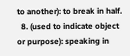to another): to break in half.
  8. (used to indicate object or purpose): speaking in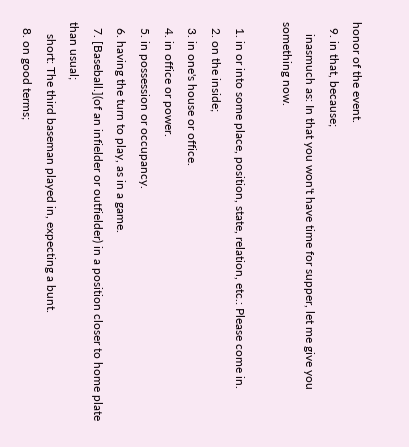honor of the event.
  9. in that, because;
    inasmuch as: In that you won't have time for supper, let me give you something now.

  1. in or into some place, position, state, relation, etc.: Please come in.
  2. on the inside;
  3. in one's house or office.
  4. in office or power.
  5. in possession or occupancy.
  6. having the turn to play, as in a game.
  7. [Baseball.](of an infielder or outfielder) in a position closer to home plate than usual;
    short: The third baseman played in, expecting a bunt.
  8. on good terms;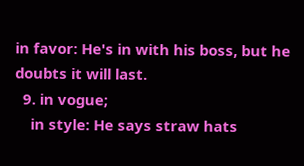in favor: He's in with his boss, but he doubts it will last.
  9. in vogue;
    in style: He says straw hats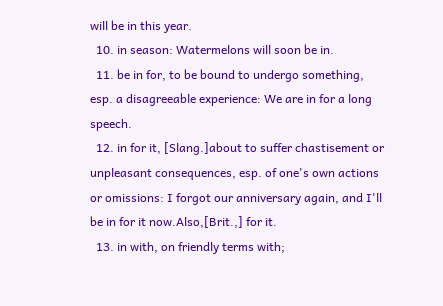will be in this year.
  10. in season: Watermelons will soon be in.
  11. be in for, to be bound to undergo something, esp. a disagreeable experience: We are in for a long speech.
  12. in for it, [Slang.]about to suffer chastisement or unpleasant consequences, esp. of one's own actions or omissions: I forgot our anniversary again, and I'll be in for it now.Also,[Brit.,] for it.
  13. in with, on friendly terms with;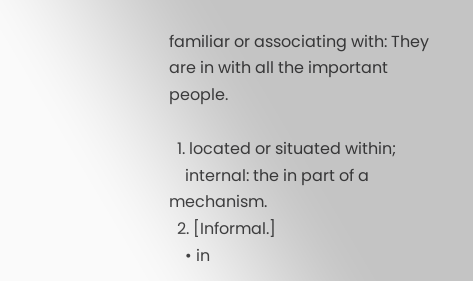familiar or associating with: They are in with all the important people.

  1. located or situated within;
    internal: the in part of a mechanism.
  2. [Informal.]
    • in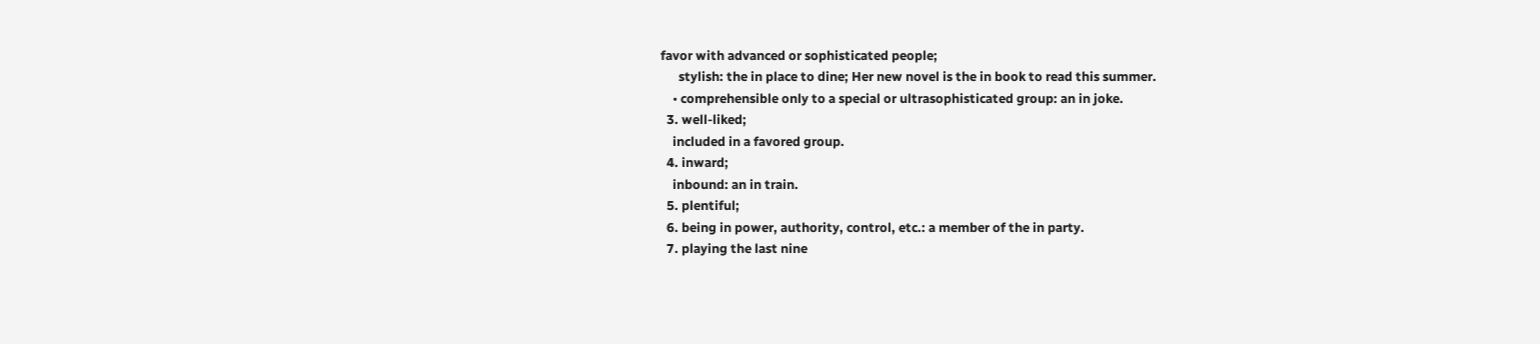favor with advanced or sophisticated people;
      stylish: the in place to dine; Her new novel is the in book to read this summer.
    • comprehensible only to a special or ultrasophisticated group: an in joke.
  3. well-liked;
    included in a favored group.
  4. inward;
    inbound: an in train.
  5. plentiful;
  6. being in power, authority, control, etc.: a member of the in party.
  7. playing the last nine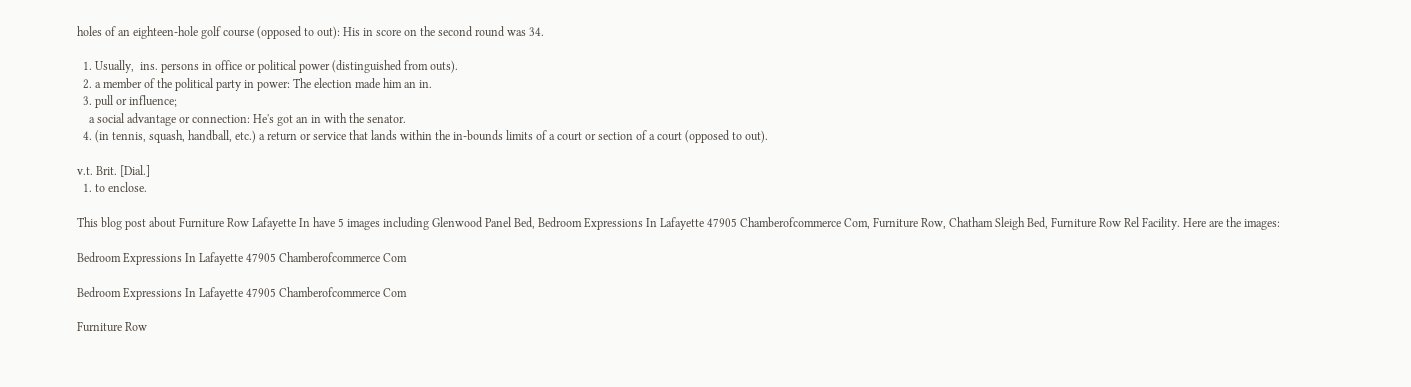holes of an eighteen-hole golf course (opposed to out): His in score on the second round was 34.

  1. Usually,  ins. persons in office or political power (distinguished from outs).
  2. a member of the political party in power: The election made him an in.
  3. pull or influence;
    a social advantage or connection: He's got an in with the senator.
  4. (in tennis, squash, handball, etc.) a return or service that lands within the in-bounds limits of a court or section of a court (opposed to out).

v.t. Brit. [Dial.]
  1. to enclose.

This blog post about Furniture Row Lafayette In have 5 images including Glenwood Panel Bed, Bedroom Expressions In Lafayette 47905 Chamberofcommerce Com, Furniture Row, Chatham Sleigh Bed, Furniture Row Rel Facility. Here are the images:

Bedroom Expressions In Lafayette 47905 Chamberofcommerce Com

Bedroom Expressions In Lafayette 47905 Chamberofcommerce Com

Furniture Row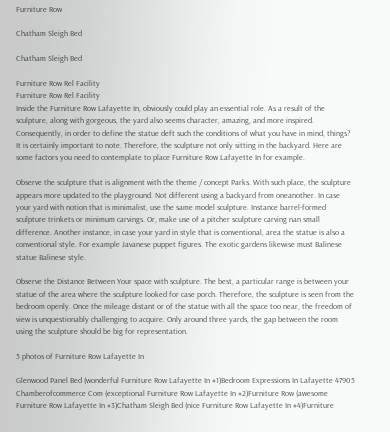Furniture Row

Chatham Sleigh Bed

Chatham Sleigh Bed

Furniture Row Rel Facility
Furniture Row Rel Facility
Inside the Furniture Row Lafayette In, obviously could play an essential role. As a result of the sculpture, along with gorgeous, the yard also seems character, amazing, and more inspired. Consequently, in order to define the statue deft such the conditions of what you have in mind, things? It is certainly important to note. Therefore, the sculpture not only sitting in the backyard. Here are some factors you need to contemplate to place Furniture Row Lafayette In for example.

Observe the sculpture that is alignment with the theme / concept Parks. With such place, the sculpture appears more updated to the playground. Not different using a backyard from oneanother. In case your yard with notion that is minimalist, use the same model sculpture. Instance barrel-formed sculpture trinkets or minimum carvings. Or, make use of a pitcher sculpture carving nan small difference. Another instance, in case your yard in style that is conventional, area the statue is also a conventional style. For example Javanese puppet figures. The exotic gardens likewise must Balinese statue Balinese style.

Observe the Distance Between Your space with sculpture. The best, a particular range is between your statue of the area where the sculpture looked for case porch. Therefore, the sculpture is seen from the bedroom openly. Once the mileage distant or of the statue with all the space too near, the freedom of view is unquestionably challenging to acquire. Only around three yards, the gap between the room using the sculpture should be big for representation.

5 photos of Furniture Row Lafayette In

Glenwood Panel Bed (wonderful Furniture Row Lafayette In #1)Bedroom Expressions In Lafayette 47905 Chamberofcommerce Com (exceptional Furniture Row Lafayette In #2)Furniture Row (awesome Furniture Row Lafayette In #3)Chatham Sleigh Bed (nice Furniture Row Lafayette In #4)Furniture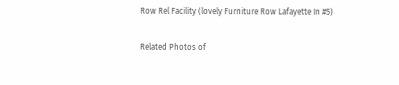Row Rel Facility (lovely Furniture Row Lafayette In #5)

Related Photos of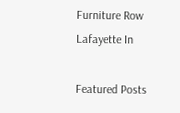Furniture Row Lafayette In

Featured Posts